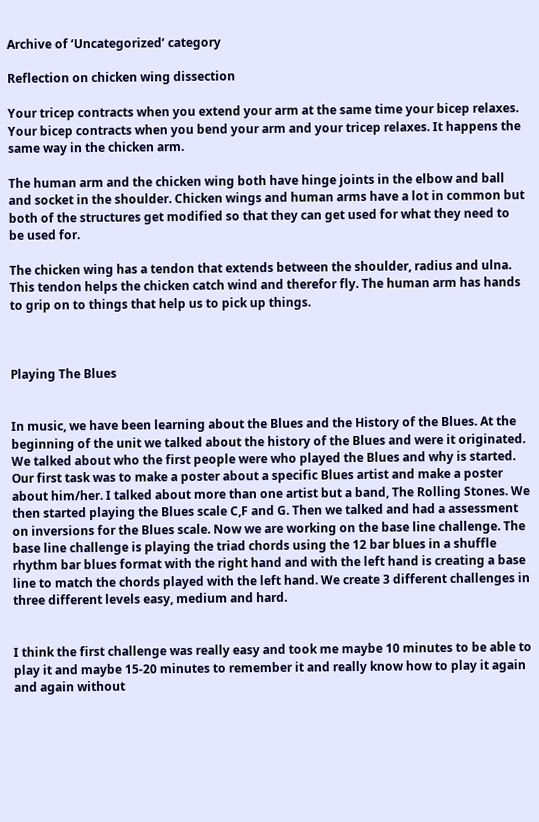Archive of ‘Uncategorized’ category

Reflection on chicken wing dissection

Your tricep contracts when you extend your arm at the same time your bicep relaxes. Your bicep contracts when you bend your arm and your tricep relaxes. It happens the same way in the chicken arm.

The human arm and the chicken wing both have hinge joints in the elbow and ball and socket in the shoulder. Chicken wings and human arms have a lot in common but both of the structures get modified so that they can get used for what they need to be used for.

The chicken wing has a tendon that extends between the shoulder, radius and ulna. This tendon helps the chicken catch wind and therefor fly. The human arm has hands to grip on to things that help us to pick up things.



Playing The Blues


In music, we have been learning about the Blues and the History of the Blues. At the beginning of the unit we talked about the history of the Blues and were it originated. We talked about who the first people were who played the Blues and why is started. Our first task was to make a poster about a specific Blues artist and make a poster about him/her. I talked about more than one artist but a band, The Rolling Stones. We then started playing the Blues scale C,F and G. Then we talked and had a assessment on inversions for the Blues scale. Now we are working on the base line challenge. The base line challenge is playing the triad chords using the 12 bar blues in a shuffle rhythm bar blues format with the right hand and with the left hand is creating a base line to match the chords played with the left hand. We create 3 different challenges in three different levels easy, medium and hard.


I think the first challenge was really easy and took me maybe 10 minutes to be able to play it and maybe 15-20 minutes to remember it and really know how to play it again and again without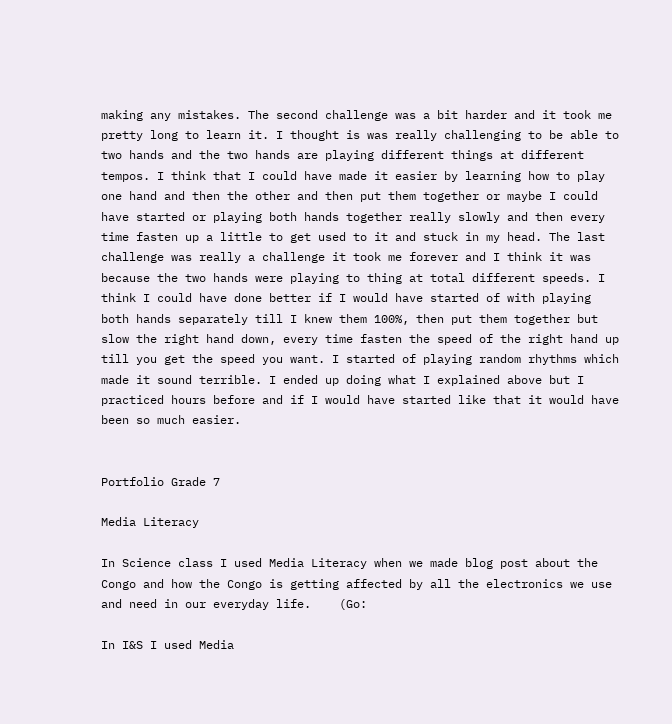making any mistakes. The second challenge was a bit harder and it took me pretty long to learn it. I thought is was really challenging to be able to two hands and the two hands are playing different things at different tempos. I think that I could have made it easier by learning how to play one hand and then the other and then put them together or maybe I could have started or playing both hands together really slowly and then every time fasten up a little to get used to it and stuck in my head. The last challenge was really a challenge it took me forever and I think it was because the two hands were playing to thing at total different speeds. I think I could have done better if I would have started of with playing both hands separately till I knew them 100%, then put them together but slow the right hand down, every time fasten the speed of the right hand up till you get the speed you want. I started of playing random rhythms which made it sound terrible. I ended up doing what I explained above but I practiced hours before and if I would have started like that it would have been so much easier.


Portfolio Grade 7

Media Literacy

In Science class I used Media Literacy when we made blog post about the Congo and how the Congo is getting affected by all the electronics we use and need in our everyday life.    (Go:

In I&S I used Media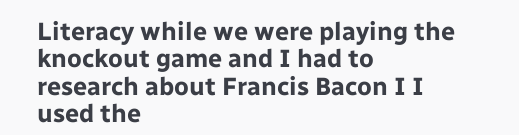Literacy while we were playing the knockout game and I had to research about Francis Bacon I I used the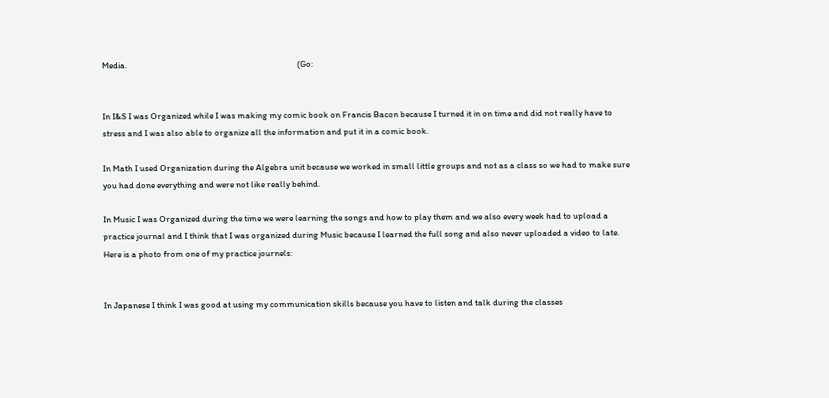Media.                                                                                     (Go:


In I&S I was Organized while I was making my comic book on Francis Bacon because I turned it in on time and did not really have to stress and I was also able to organize all the information and put it in a comic book.

In Math I used Organization during the Algebra unit because we worked in small little groups and not as a class so we had to make sure you had done everything and were not like really behind.

In Music I was Organized during the time we were learning the songs and how to play them and we also every week had to upload a practice journal and I think that I was organized during Music because I learned the full song and also never uploaded a video to late. Here is a photo from one of my practice journels:


In Japanese I think I was good at using my communication skills because you have to listen and talk during the classes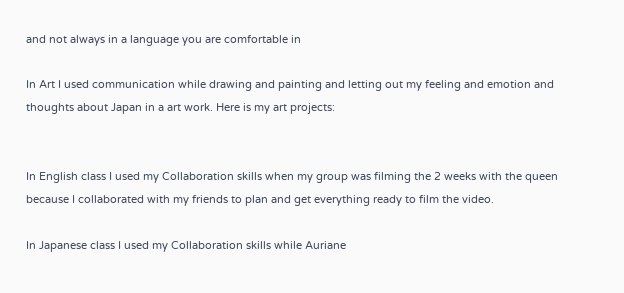and not always in a language you are comfortable in

In Art I used communication while drawing and painting and letting out my feeling and emotion and thoughts about Japan in a art work. Here is my art projects:


In English class I used my Collaboration skills when my group was filming the 2 weeks with the queen because I collaborated with my friends to plan and get everything ready to film the video.

In Japanese class I used my Collaboration skills while Auriane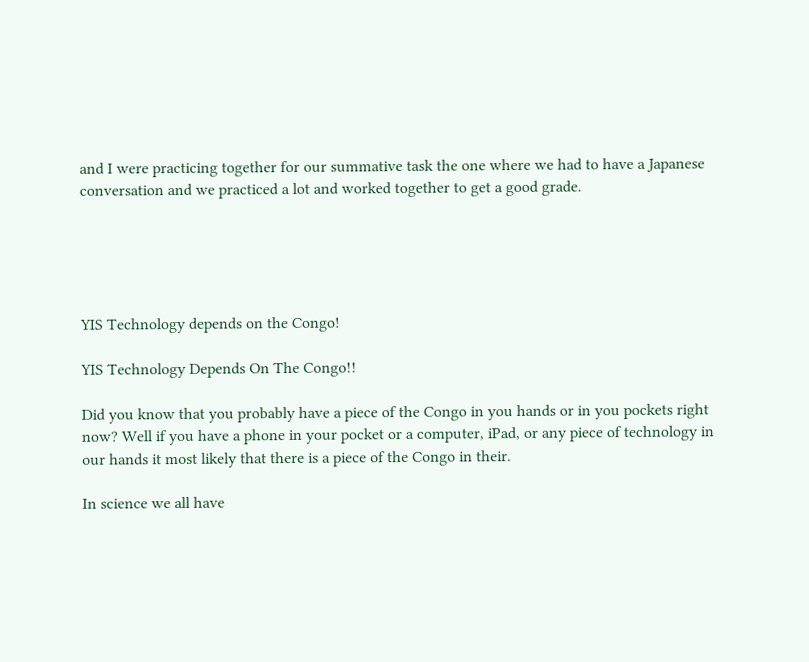and I were practicing together for our summative task the one where we had to have a Japanese conversation and we practiced a lot and worked together to get a good grade.





YIS Technology depends on the Congo!

YIS Technology Depends On The Congo!!

Did you know that you probably have a piece of the Congo in you hands or in you pockets right now? Well if you have a phone in your pocket or a computer, iPad, or any piece of technology in our hands it most likely that there is a piece of the Congo in their.

In science we all have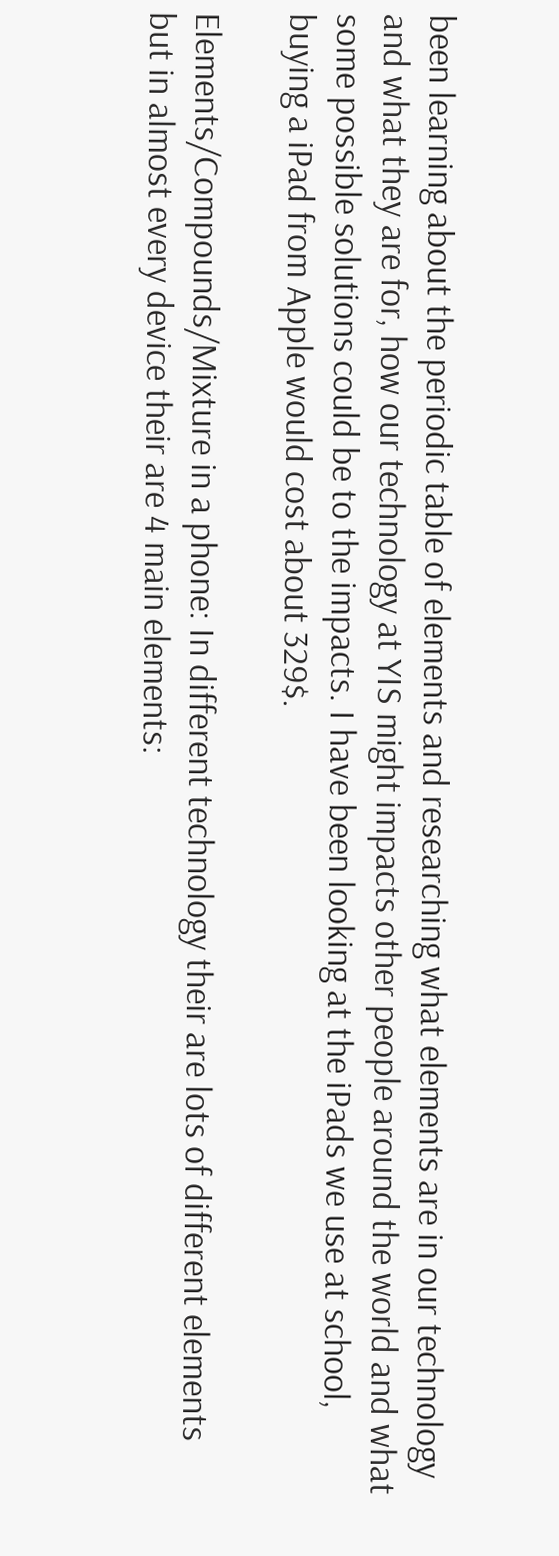been learning about the periodic table of elements and researching what elements are in our technology and what they are for, how our technology at YIS might impacts other people around the world and what some possible solutions could be to the impacts. I have been looking at the iPads we use at school, buying a iPad from Apple would cost about 329$.

Elements/Compounds/Mixture in a phone: In different technology their are lots of different elements but in almost every device their are 4 main elements: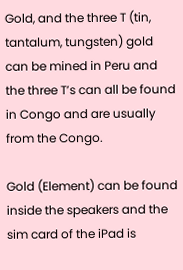Gold, and the three T (tin, tantalum, tungsten) gold can be mined in Peru and the three T’s can all be found in Congo and are usually from the Congo.

Gold (Element) can be found inside the speakers and the sim card of the iPad is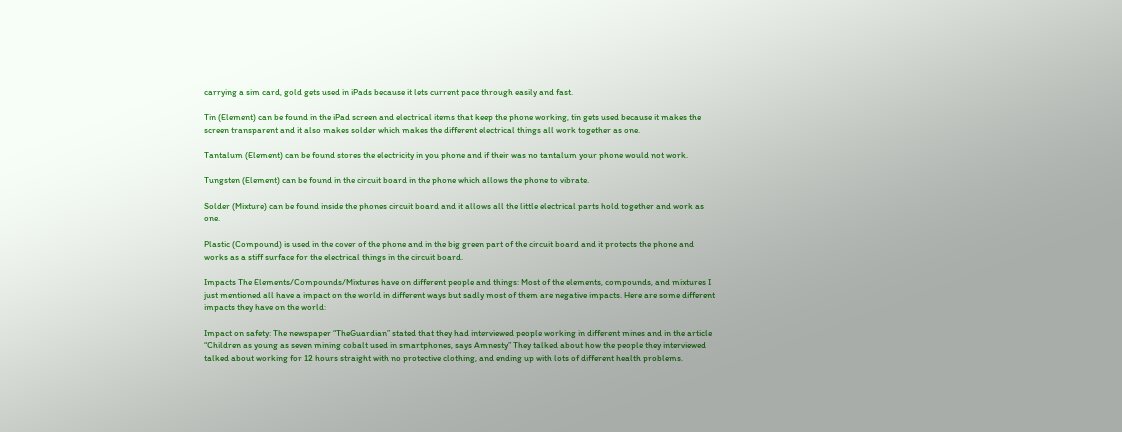carrying a sim card, gold gets used in iPads because it lets current pace through easily and fast.

Tin (Element) can be found in the iPad screen and electrical items that keep the phone working, tin gets used because it makes the screen transparent and it also makes solder which makes the different electrical things all work together as one.

Tantalum (Element) can be found stores the electricity in you phone and if their was no tantalum your phone would not work.

Tungsten (Element) can be found in the circuit board in the phone which allows the phone to vibrate.

Solder (Mixture) can be found inside the phones circuit board and it allows all the little electrical parts hold together and work as one.

Plastic (Compound) is used in the cover of the phone and in the big green part of the circuit board and it protects the phone and works as a stiff surface for the electrical things in the circuit board.

Impacts The Elements/Compounds/Mixtures have on different people and things: Most of the elements, compounds, and mixtures I just mentioned all have a impact on the world in different ways but sadly most of them are negative impacts. Here are some different impacts they have on the world:

Impact on safety: The newspaper “TheGuardian” stated that they had interviewed people working in different mines and in the article “Children as young as seven mining cobalt used in smartphones, says Amnesty” They talked about how the people they interviewed talked about working for 12 hours straight with no protective clothing, and ending up with lots of different health problems.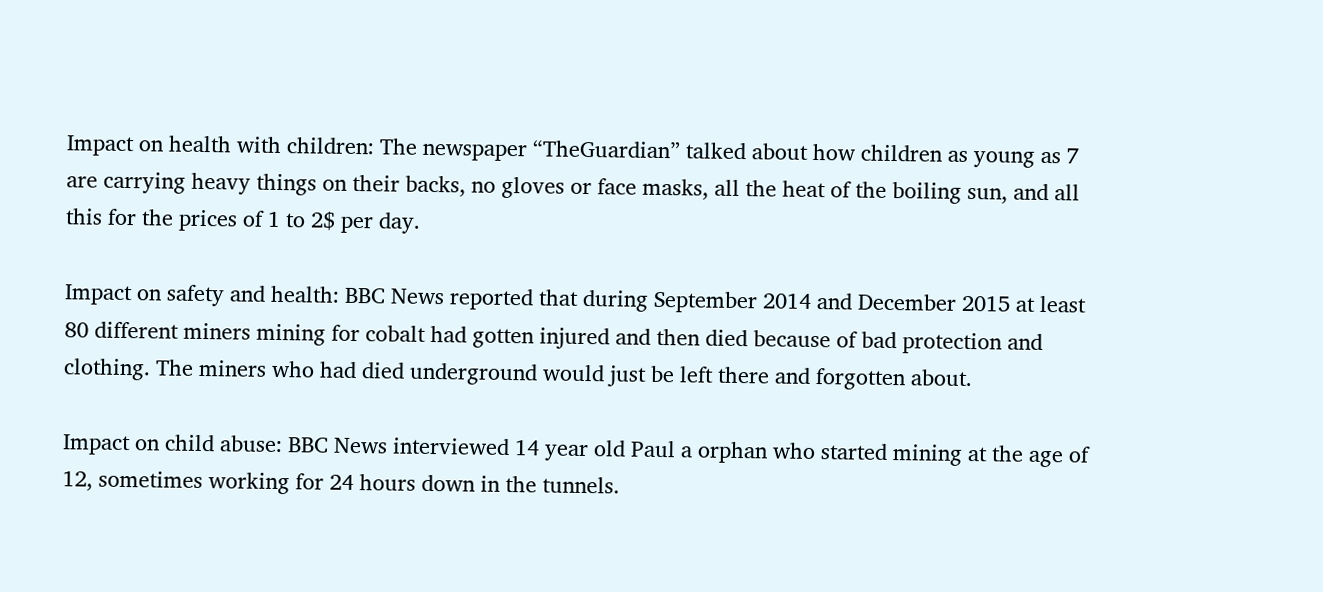Impact on health with children: The newspaper “TheGuardian” talked about how children as young as 7 are carrying heavy things on their backs, no gloves or face masks, all the heat of the boiling sun, and all this for the prices of 1 to 2$ per day.

Impact on safety and health: BBC News reported that during September 2014 and December 2015 at least 80 different miners mining for cobalt had gotten injured and then died because of bad protection and clothing. The miners who had died underground would just be left there and forgotten about.

Impact on child abuse: BBC News interviewed 14 year old Paul a orphan who started mining at the age of 12, sometimes working for 24 hours down in the tunnels.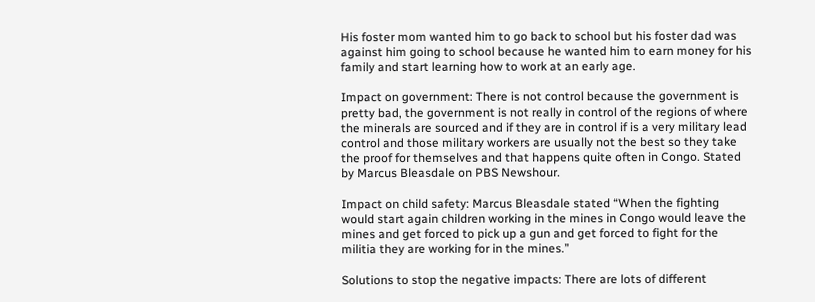His foster mom wanted him to go back to school but his foster dad was against him going to school because he wanted him to earn money for his family and start learning how to work at an early age.

Impact on government: There is not control because the government is pretty bad, the government is not really in control of the regions of where the minerals are sourced and if they are in control if is a very military lead control and those military workers are usually not the best so they take the proof for themselves and that happens quite often in Congo. Stated by Marcus Bleasdale on PBS Newshour.

Impact on child safety: Marcus Bleasdale stated “When the fighting would start again children working in the mines in Congo would leave the mines and get forced to pick up a gun and get forced to fight for the militia they are working for in the mines.”

Solutions to stop the negative impacts: There are lots of different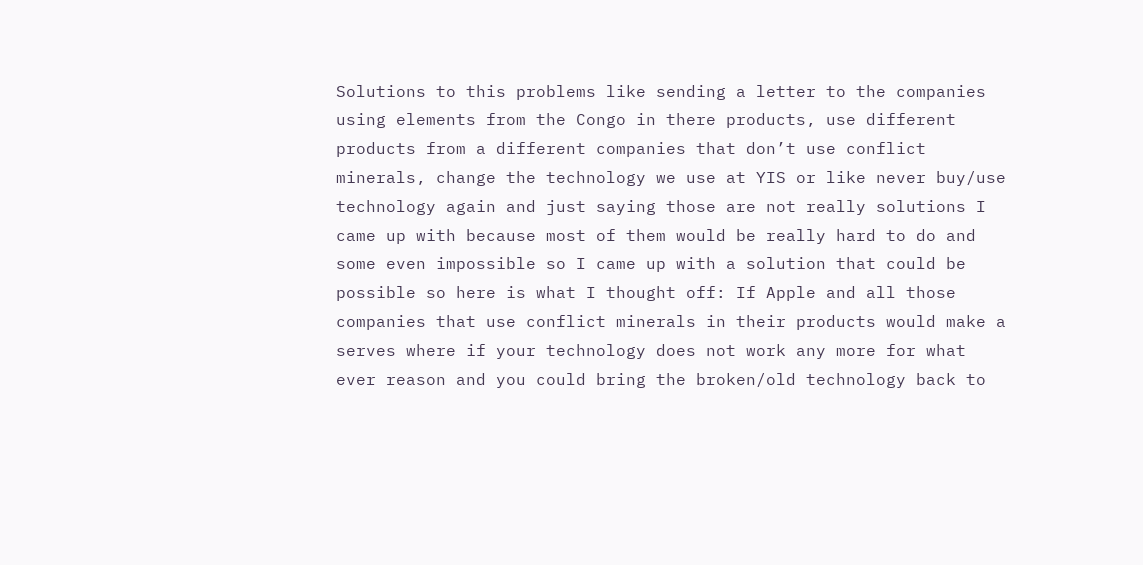Solutions to this problems like sending a letter to the companies using elements from the Congo in there products, use different products from a different companies that don’t use conflict minerals, change the technology we use at YIS or like never buy/use technology again and just saying those are not really solutions I came up with because most of them would be really hard to do and some even impossible so I came up with a solution that could be possible so here is what I thought off: If Apple and all those companies that use conflict minerals in their products would make a serves where if your technology does not work any more for what ever reason and you could bring the broken/old technology back to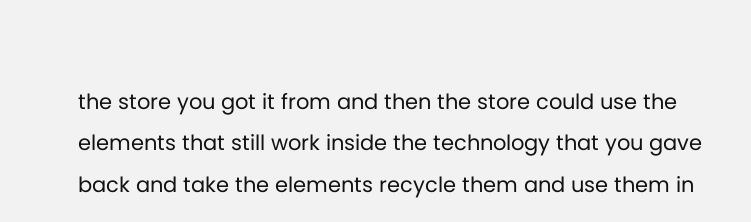the store you got it from and then the store could use the elements that still work inside the technology that you gave back and take the elements recycle them and use them in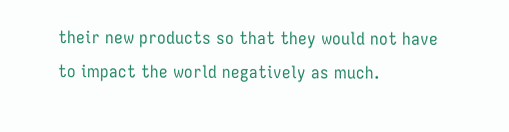their new products so that they would not have to impact the world negatively as much.